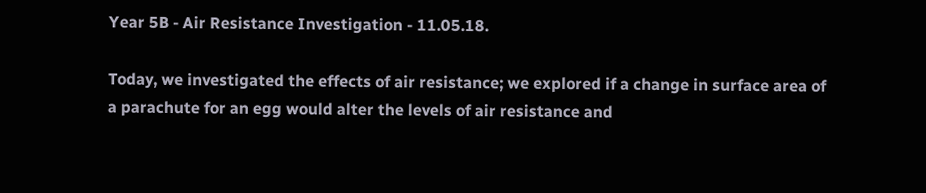Year 5B - Air Resistance Investigation - 11.05.18.

Today, we investigated the effects of air resistance; we explored if a change in surface area of a parachute for an egg would alter the levels of air resistance and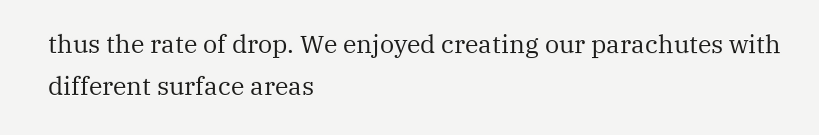thus the rate of drop. We enjoyed creating our parachutes with different surface areas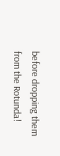before dropping them from the Rotunda!